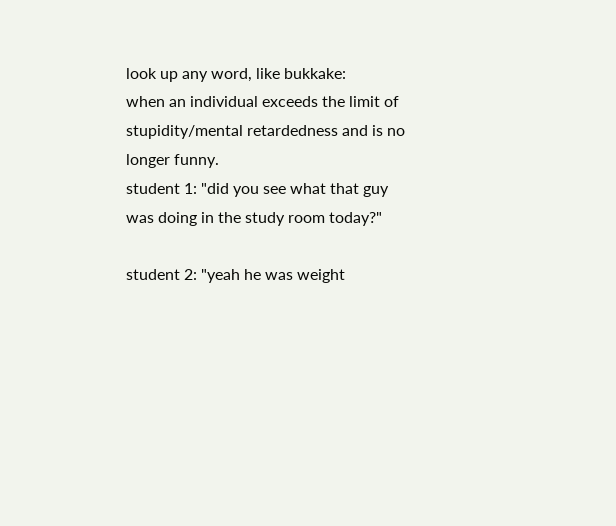look up any word, like bukkake:
when an individual exceeds the limit of stupidity/mental retardedness and is no longer funny.
student 1: "did you see what that guy was doing in the study room today?"

student 2: "yeah he was weight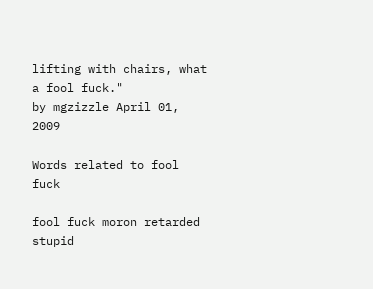lifting with chairs, what a fool fuck."
by mgzizzle April 01, 2009

Words related to fool fuck

fool fuck moron retarded stupid